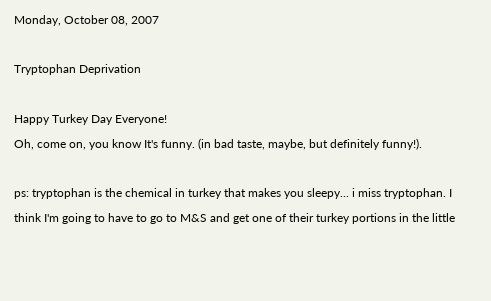Monday, October 08, 2007

Tryptophan Deprivation

Happy Turkey Day Everyone!
Oh, come on, you know It's funny. (in bad taste, maybe, but definitely funny!).

ps: tryptophan is the chemical in turkey that makes you sleepy... i miss tryptophan. I think I'm going to have to go to M&S and get one of their turkey portions in the little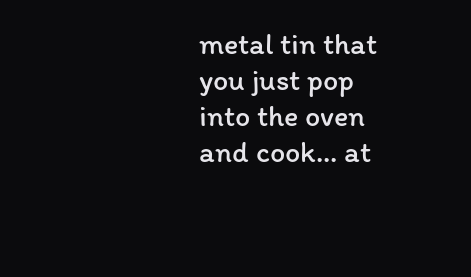metal tin that you just pop into the oven and cook... at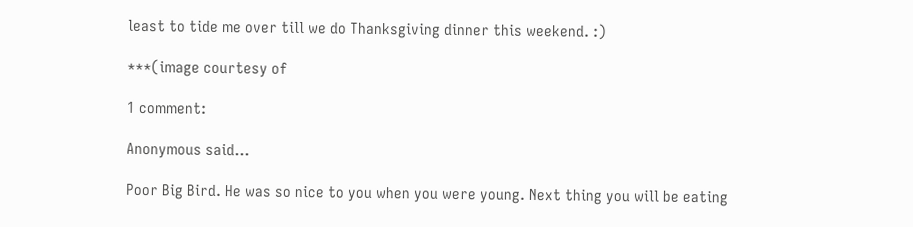least to tide me over till we do Thanksgiving dinner this weekend. :)

***(image courtesy of

1 comment:

Anonymous said...

Poor Big Bird. He was so nice to you when you were young. Next thing you will be eating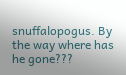snuffalopogus. By the way where has he gone???